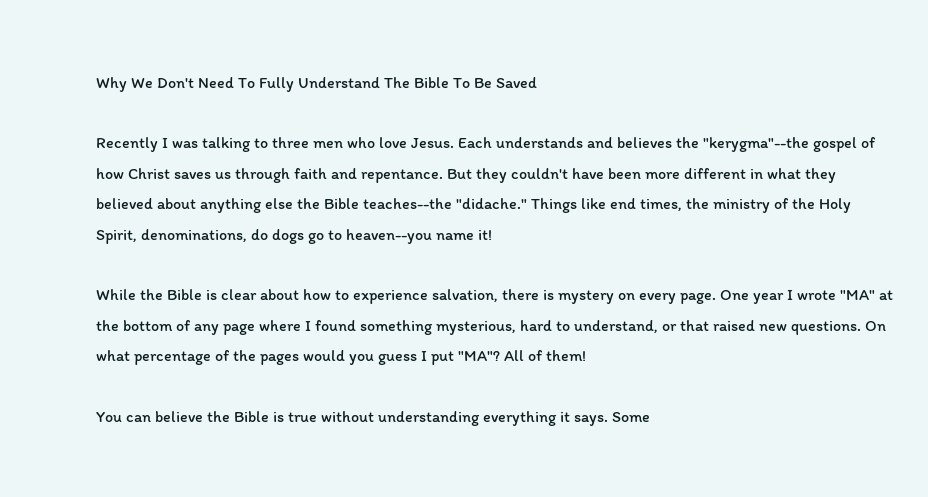Why We Don't Need To Fully Understand The Bible To Be Saved

Recently I was talking to three men who love Jesus. Each understands and believes the "kerygma"--the gospel of how Christ saves us through faith and repentance. But they couldn't have been more different in what they believed about anything else the Bible teaches--the "didache." Things like end times, the ministry of the Holy Spirit, denominations, do dogs go to heaven--you name it!

While the Bible is clear about how to experience salvation, there is mystery on every page. One year I wrote "MA" at the bottom of any page where I found something mysterious, hard to understand, or that raised new questions. On what percentage of the pages would you guess I put "MA"? All of them!

You can believe the Bible is true without understanding everything it says. Some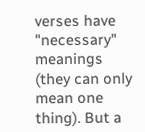verses have "necessary" meanings (they can only mean one thing). But a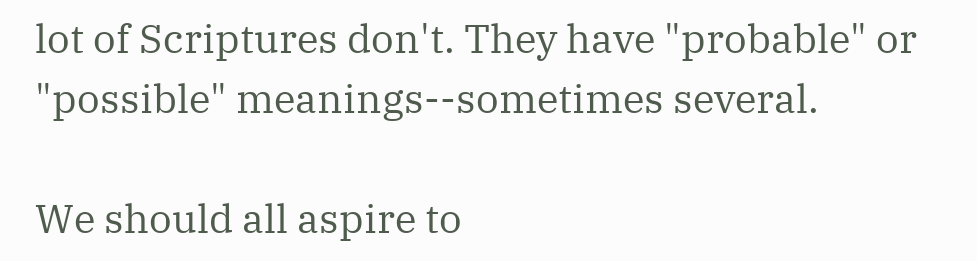lot of Scriptures don't. They have "probable" or "possible" meanings--sometimes several.

We should all aspire to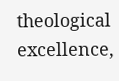theological excellence,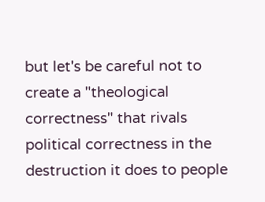but let's be careful not to create a "theological correctness" that rivals political correctness in the destruction it does to people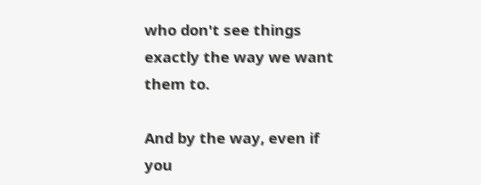who don't see things exactly the way we want them to.

And by the way, even if you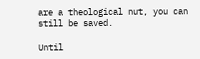are a theological nut, you can still be saved.

Until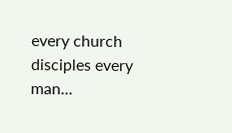every church disciples every man...